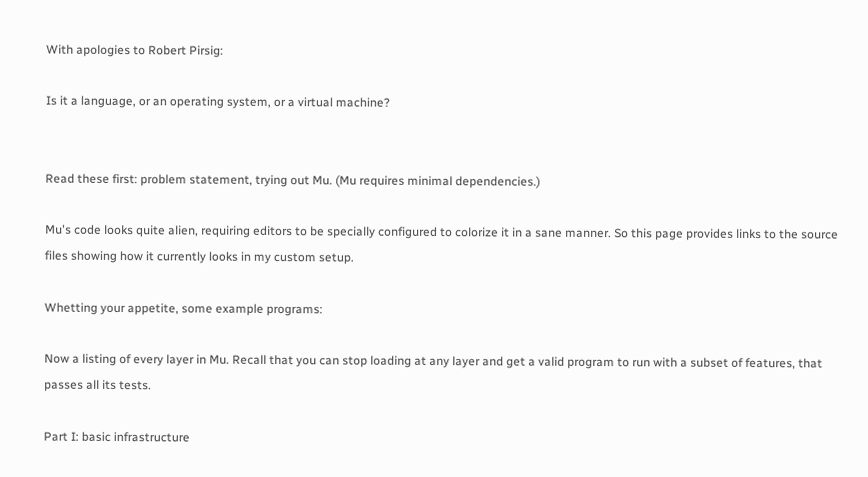With apologies to Robert Pirsig:

Is it a language, or an operating system, or a virtual machine?


Read these first: problem statement, trying out Mu. (Mu requires minimal dependencies.)

Mu's code looks quite alien, requiring editors to be specially configured to colorize it in a sane manner. So this page provides links to the source files showing how it currently looks in my custom setup.

Whetting your appetite, some example programs:

Now a listing of every layer in Mu. Recall that you can stop loading at any layer and get a valid program to run with a subset of features, that passes all its tests.

Part I: basic infrastructure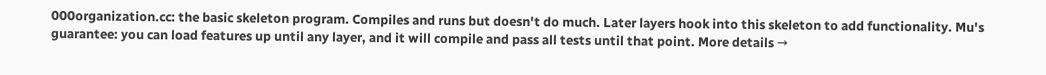000organization.cc: the basic skeleton program. Compiles and runs but doesn't do much. Later layers hook into this skeleton to add functionality. Mu's guarantee: you can load features up until any layer, and it will compile and pass all tests until that point. More details →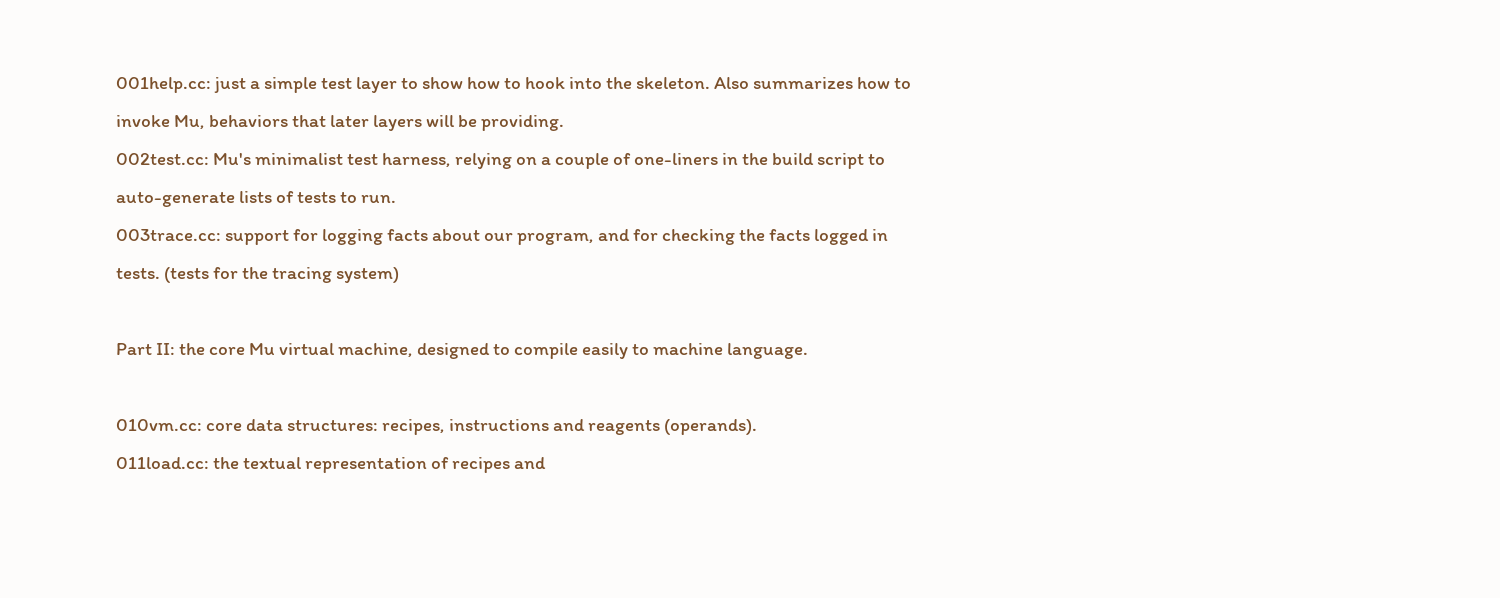001help.cc: just a simple test layer to show how to hook into the skeleton. Also summarizes how to invoke Mu, behaviors that later layers will be providing.
002test.cc: Mu's minimalist test harness, relying on a couple of one-liners in the build script to auto-generate lists of tests to run.
003trace.cc: support for logging facts about our program, and for checking the facts logged in tests. (tests for the tracing system)

Part II: the core Mu virtual machine, designed to compile easily to machine language.

010vm.cc: core data structures: recipes, instructions and reagents (operands).
011load.cc: the textual representation of recipes and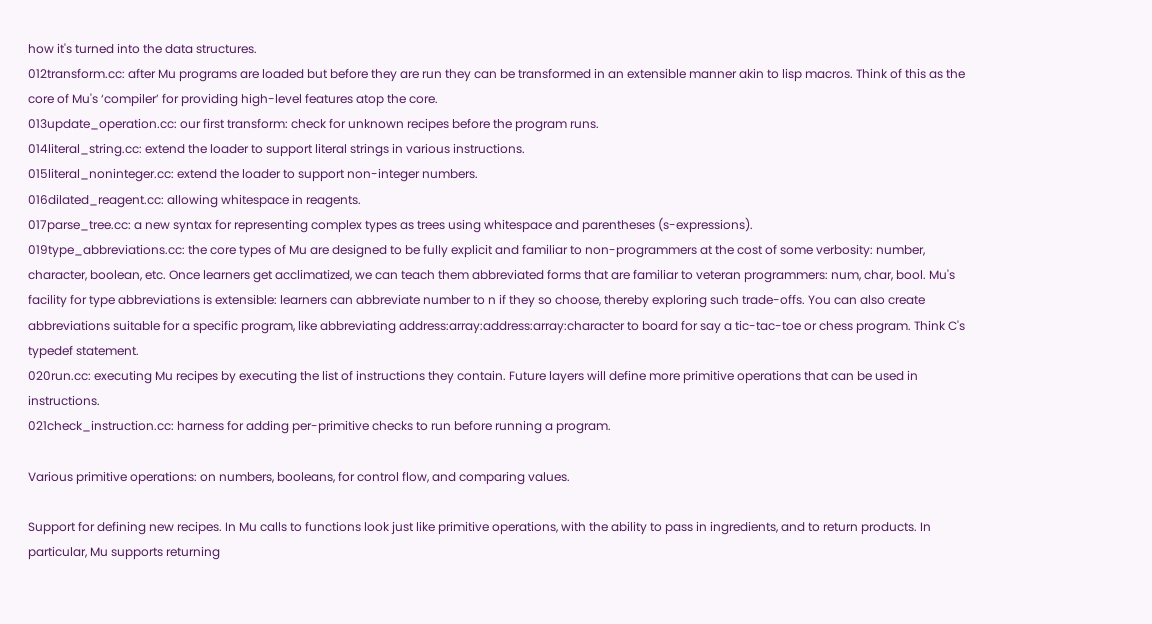how it's turned into the data structures.
012transform.cc: after Mu programs are loaded but before they are run they can be transformed in an extensible manner akin to lisp macros. Think of this as the core of Mu's ‘compiler’ for providing high-level features atop the core.
013update_operation.cc: our first transform: check for unknown recipes before the program runs.
014literal_string.cc: extend the loader to support literal strings in various instructions.
015literal_noninteger.cc: extend the loader to support non-integer numbers.
016dilated_reagent.cc: allowing whitespace in reagents.
017parse_tree.cc: a new syntax for representing complex types as trees using whitespace and parentheses (s-expressions).
019type_abbreviations.cc: the core types of Mu are designed to be fully explicit and familiar to non-programmers at the cost of some verbosity: number, character, boolean, etc. Once learners get acclimatized, we can teach them abbreviated forms that are familiar to veteran programmers: num, char, bool. Mu's facility for type abbreviations is extensible: learners can abbreviate number to n if they so choose, thereby exploring such trade-offs. You can also create abbreviations suitable for a specific program, like abbreviating address:array:address:array:character to board for say a tic-tac-toe or chess program. Think C's typedef statement.
020run.cc: executing Mu recipes by executing the list of instructions they contain. Future layers will define more primitive operations that can be used in instructions.
021check_instruction.cc: harness for adding per-primitive checks to run before running a program.

Various primitive operations: on numbers, booleans, for control flow, and comparing values.

Support for defining new recipes. In Mu calls to functions look just like primitive operations, with the ability to pass in ingredients, and to return products. In particular, Mu supports returning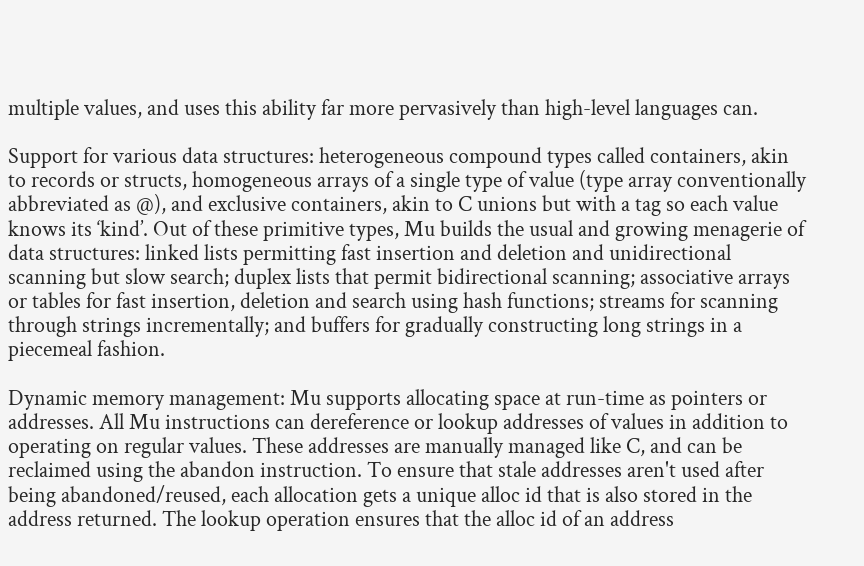multiple values, and uses this ability far more pervasively than high-level languages can.

Support for various data structures: heterogeneous compound types called containers, akin to records or structs, homogeneous arrays of a single type of value (type array conventionally abbreviated as @), and exclusive containers, akin to C unions but with a tag so each value knows its ‘kind’. Out of these primitive types, Mu builds the usual and growing menagerie of data structures: linked lists permitting fast insertion and deletion and unidirectional scanning but slow search; duplex lists that permit bidirectional scanning; associative arrays or tables for fast insertion, deletion and search using hash functions; streams for scanning through strings incrementally; and buffers for gradually constructing long strings in a piecemeal fashion.

Dynamic memory management: Mu supports allocating space at run-time as pointers or addresses. All Mu instructions can dereference or lookup addresses of values in addition to operating on regular values. These addresses are manually managed like C, and can be reclaimed using the abandon instruction. To ensure that stale addresses aren't used after being abandoned/reused, each allocation gets a unique alloc id that is also stored in the address returned. The lookup operation ensures that the alloc id of an address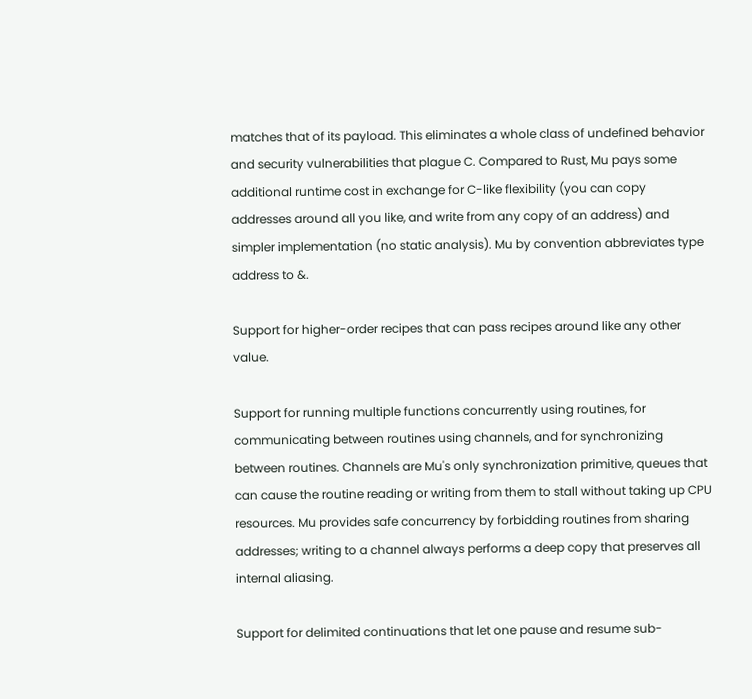matches that of its payload. This eliminates a whole class of undefined behavior and security vulnerabilities that plague C. Compared to Rust, Mu pays some additional runtime cost in exchange for C-like flexibility (you can copy addresses around all you like, and write from any copy of an address) and simpler implementation (no static analysis). Mu by convention abbreviates type address to &.

Support for higher-order recipes that can pass recipes around like any other value.

Support for running multiple functions concurrently using routines, for communicating between routines using channels, and for synchronizing between routines. Channels are Mu's only synchronization primitive, queues that can cause the routine reading or writing from them to stall without taking up CPU resources. Mu provides safe concurrency by forbidding routines from sharing addresses; writing to a channel always performs a deep copy that preserves all internal aliasing.

Support for delimited continuations that let one pause and resume sub-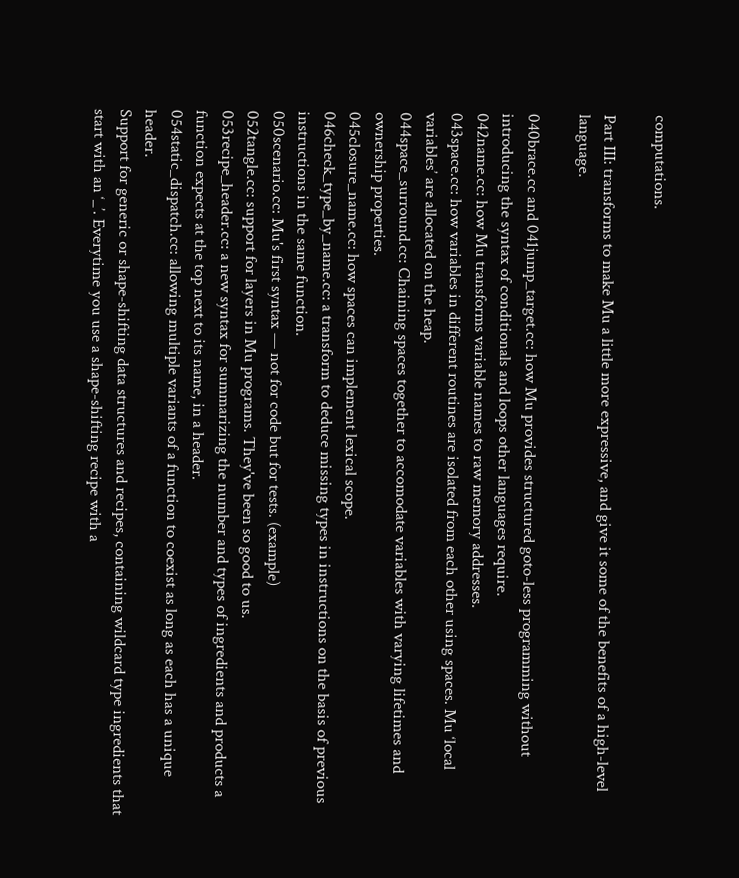computations.

Part III: transforms to make Mu a little more expressive, and give it some of the benefits of a high-level language.

040brace.cc and 041jump_target.cc: how Mu provides structured goto-less programming without introducing the syntax of conditionals and loops other languages require.
042name.cc: how Mu transforms variable names to raw memory addresses.
043space.cc: how variables in different routines are isolated from each other using spaces. Mu ‘local variables’ are allocated on the heap.
044space_surround.cc: Chaining spaces together to accomodate variables with varying lifetimes and ownership properties.
045closure_name.cc: how spaces can implement lexical scope.
046check_type_by_name.cc: a transform to deduce missing types in instructions on the basis of previous instructions in the same function.
050scenario.cc: Mu's first syntax — not for code but for tests. (example)
052tangle.cc: support for layers in Mu programs. They've been so good to us.
053recipe_header.cc: a new syntax for summarizing the number and types of ingredients and products a function expects at the top next to its name, in a header.
054static_dispatch.cc: allowing multiple variants of a function to coexist as long as each has a unique header.
Support for generic or shape-shifting data structures and recipes, containing wildcard type ingredients that start with an ‘_’. Everytime you use a shape-shifting recipe with a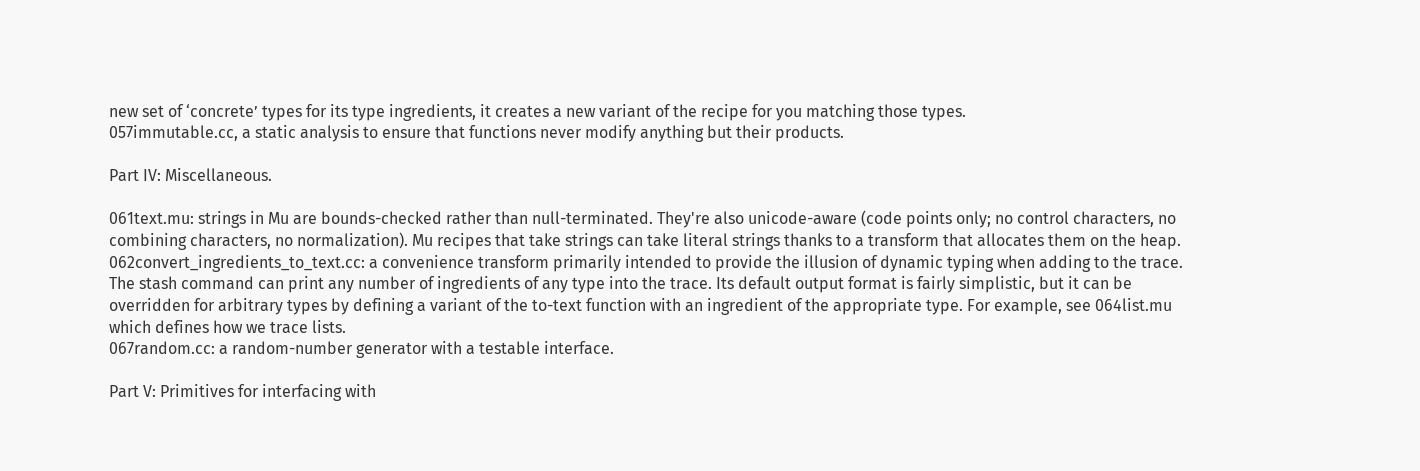new set of ‘concrete’ types for its type ingredients, it creates a new variant of the recipe for you matching those types.
057immutable.cc, a static analysis to ensure that functions never modify anything but their products.

Part IV: Miscellaneous.

061text.mu: strings in Mu are bounds-checked rather than null-terminated. They're also unicode-aware (code points only; no control characters, no combining characters, no normalization). Mu recipes that take strings can take literal strings thanks to a transform that allocates them on the heap.
062convert_ingredients_to_text.cc: a convenience transform primarily intended to provide the illusion of dynamic typing when adding to the trace. The stash command can print any number of ingredients of any type into the trace. Its default output format is fairly simplistic, but it can be overridden for arbitrary types by defining a variant of the to-text function with an ingredient of the appropriate type. For example, see 064list.mu which defines how we trace lists.
067random.cc: a random-number generator with a testable interface.

Part V: Primitives for interfacing with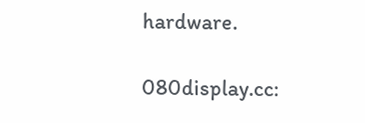hardware.

080display.cc: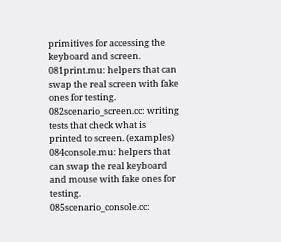primitives for accessing the keyboard and screen.
081print.mu: helpers that can swap the real screen with fake ones for testing.
082scenario_screen.cc: writing tests that check what is printed to screen. (examples)
084console.mu: helpers that can swap the real keyboard and mouse with fake ones for testing.
085scenario_console.cc: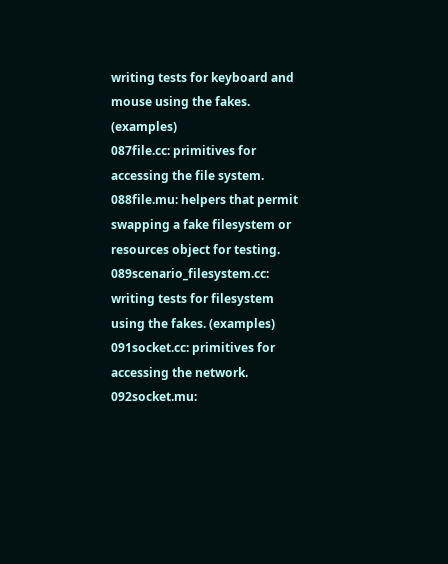writing tests for keyboard and mouse using the fakes. (examples)
087file.cc: primitives for accessing the file system.
088file.mu: helpers that permit swapping a fake filesystem or resources object for testing.
089scenario_filesystem.cc: writing tests for filesystem using the fakes. (examples)
091socket.cc: primitives for accessing the network.
092socket.mu: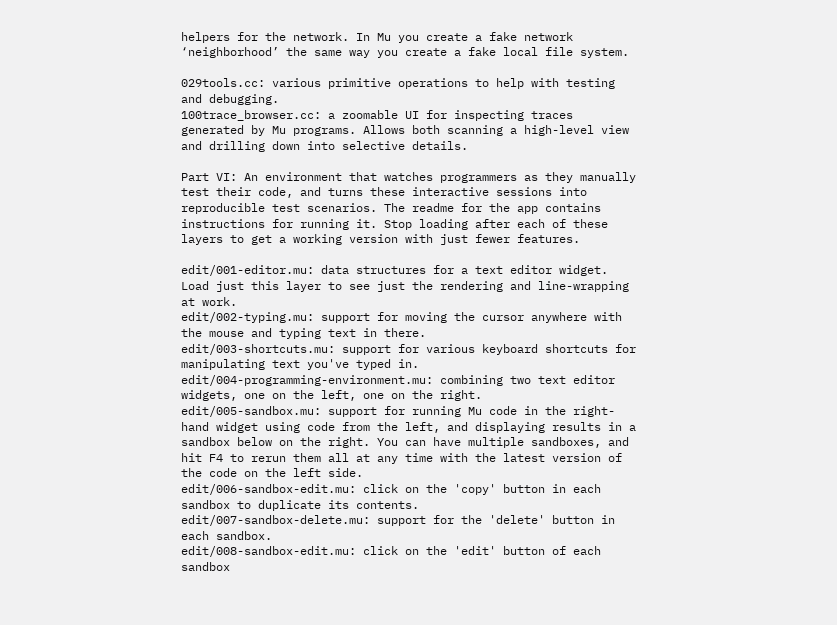helpers for the network. In Mu you create a fake network ‘neighborhood’ the same way you create a fake local file system.

029tools.cc: various primitive operations to help with testing and debugging.
100trace_browser.cc: a zoomable UI for inspecting traces generated by Mu programs. Allows both scanning a high-level view and drilling down into selective details.

Part VI: An environment that watches programmers as they manually test their code, and turns these interactive sessions into reproducible test scenarios. The readme for the app contains instructions for running it. Stop loading after each of these layers to get a working version with just fewer features.

edit/001-editor.mu: data structures for a text editor widget. Load just this layer to see just the rendering and line-wrapping at work.
edit/002-typing.mu: support for moving the cursor anywhere with the mouse and typing text in there.
edit/003-shortcuts.mu: support for various keyboard shortcuts for manipulating text you've typed in.
edit/004-programming-environment.mu: combining two text editor widgets, one on the left, one on the right.
edit/005-sandbox.mu: support for running Mu code in the right-hand widget using code from the left, and displaying results in a sandbox below on the right. You can have multiple sandboxes, and hit F4 to rerun them all at any time with the latest version of the code on the left side.
edit/006-sandbox-edit.mu: click on the 'copy' button in each sandbox to duplicate its contents.
edit/007-sandbox-delete.mu: support for the 'delete' button in each sandbox.
edit/008-sandbox-edit.mu: click on the 'edit' button of each sandbox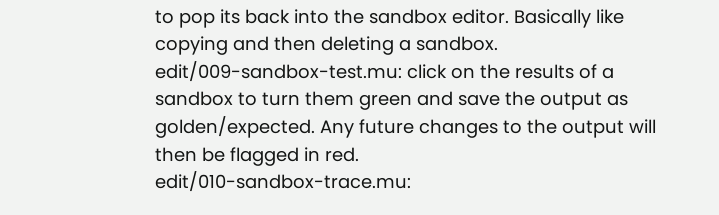to pop its back into the sandbox editor. Basically like copying and then deleting a sandbox.
edit/009-sandbox-test.mu: click on the results of a sandbox to turn them green and save the output as golden/expected. Any future changes to the output will then be flagged in red.
edit/010-sandbox-trace.mu: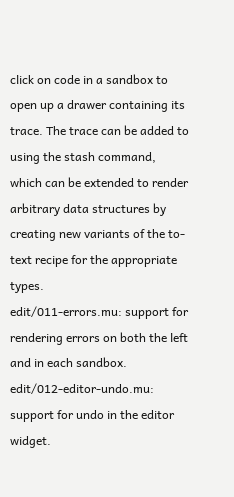click on code in a sandbox to open up a drawer containing its trace. The trace can be added to using the stash command, which can be extended to render arbitrary data structures by creating new variants of the to-text recipe for the appropriate types.
edit/011-errors.mu: support for rendering errors on both the left and in each sandbox.
edit/012-editor-undo.mu: support for undo in the editor widget.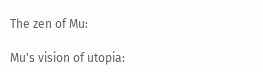The zen of Mu:

Mu's vision of utopia: